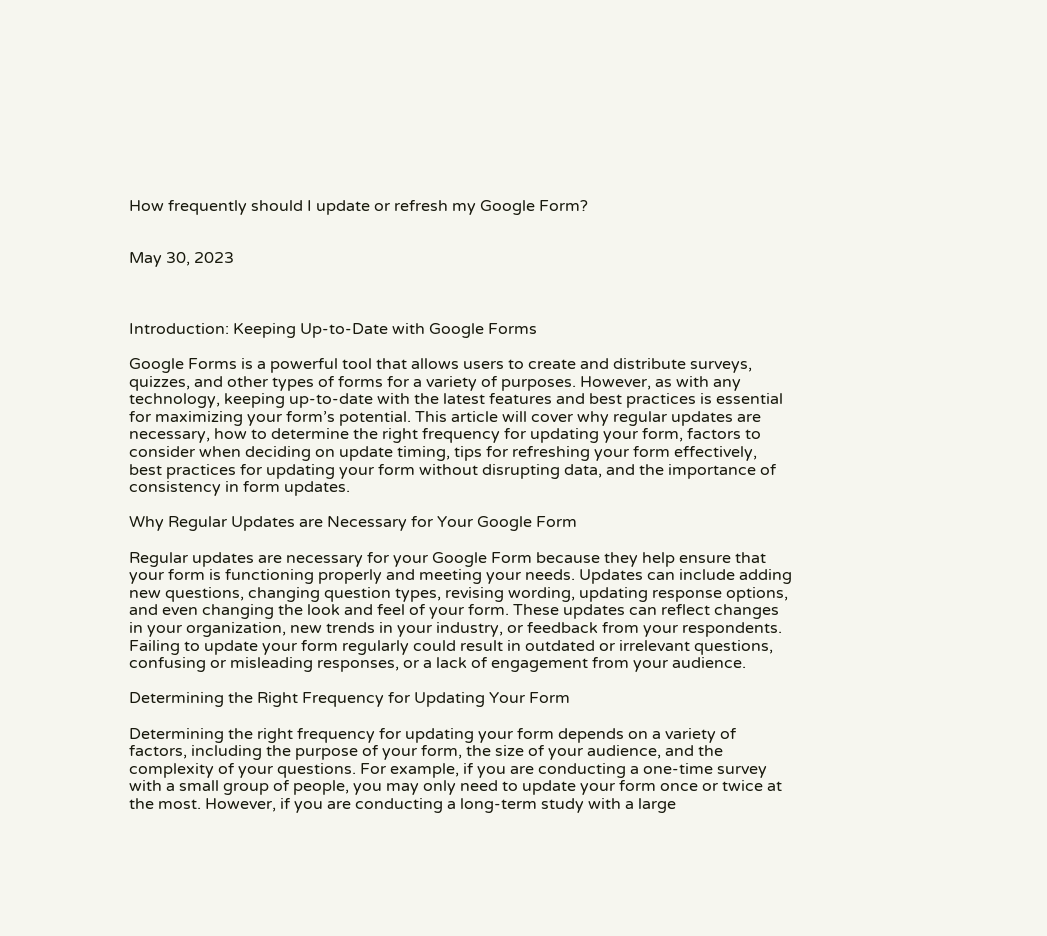How frequently should I update or refresh my Google Form?


May 30, 2023



Introduction: Keeping Up-to-Date with Google Forms

Google Forms is a powerful tool that allows users to create and distribute surveys, quizzes, and other types of forms for a variety of purposes. However, as with any technology, keeping up-to-date with the latest features and best practices is essential for maximizing your form’s potential. This article will cover why regular updates are necessary, how to determine the right frequency for updating your form, factors to consider when deciding on update timing, tips for refreshing your form effectively, best practices for updating your form without disrupting data, and the importance of consistency in form updates.

Why Regular Updates are Necessary for Your Google Form

Regular updates are necessary for your Google Form because they help ensure that your form is functioning properly and meeting your needs. Updates can include adding new questions, changing question types, revising wording, updating response options, and even changing the look and feel of your form. These updates can reflect changes in your organization, new trends in your industry, or feedback from your respondents. Failing to update your form regularly could result in outdated or irrelevant questions, confusing or misleading responses, or a lack of engagement from your audience.

Determining the Right Frequency for Updating Your Form

Determining the right frequency for updating your form depends on a variety of factors, including the purpose of your form, the size of your audience, and the complexity of your questions. For example, if you are conducting a one-time survey with a small group of people, you may only need to update your form once or twice at the most. However, if you are conducting a long-term study with a large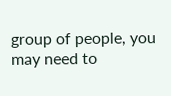group of people, you may need to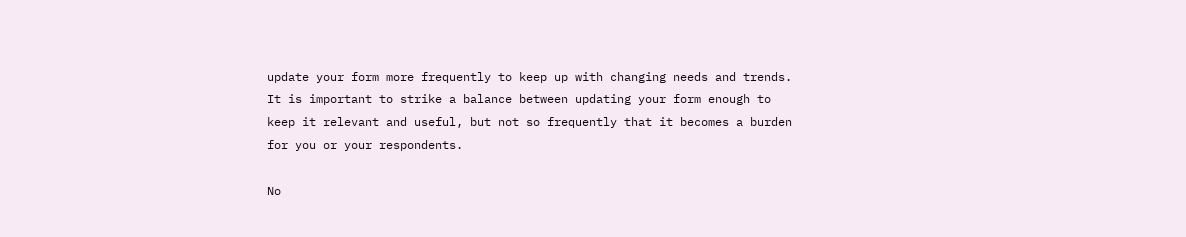update your form more frequently to keep up with changing needs and trends. It is important to strike a balance between updating your form enough to keep it relevant and useful, but not so frequently that it becomes a burden for you or your respondents.

No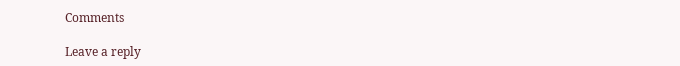Comments

Leave a reply